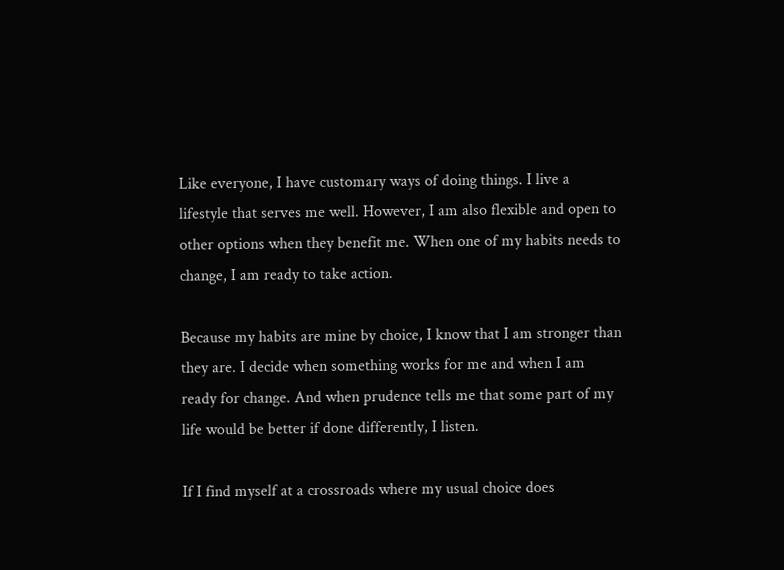Like everyone, I have customary ways of doing things. I live a lifestyle that serves me well. However, I am also flexible and open to other options when they benefit me. When one of my habits needs to change, I am ready to take action.

Because my habits are mine by choice, I know that I am stronger than they are. I decide when something works for me and when I am ready for change. And when prudence tells me that some part of my life would be better if done differently, I listen.

If I find myself at a crossroads where my usual choice does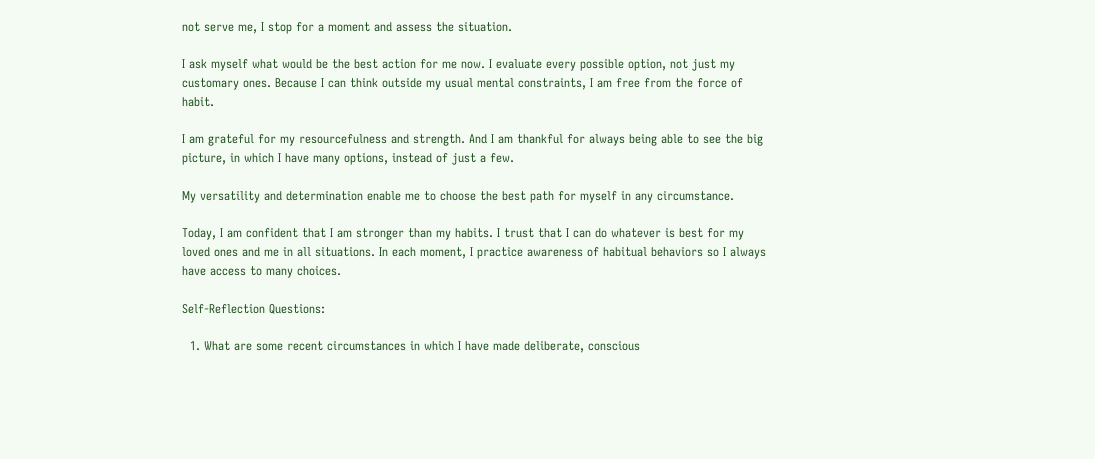not serve me, I stop for a moment and assess the situation.

I ask myself what would be the best action for me now. I evaluate every possible option, not just my customary ones. Because I can think outside my usual mental constraints, I am free from the force of habit.

I am grateful for my resourcefulness and strength. And I am thankful for always being able to see the big picture, in which I have many options, instead of just a few.

My versatility and determination enable me to choose the best path for myself in any circumstance.

Today, I am confident that I am stronger than my habits. I trust that I can do whatever is best for my loved ones and me in all situations. In each moment, I practice awareness of habitual behaviors so I always have access to many choices.

Self-Reflection Questions:

  1. What are some recent circumstances in which I have made deliberate, conscious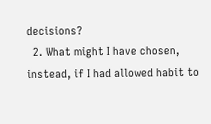decisions?
  2. What might I have chosen, instead, if I had allowed habit to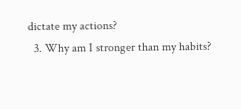dictate my actions?
  3. Why am I stronger than my habits?